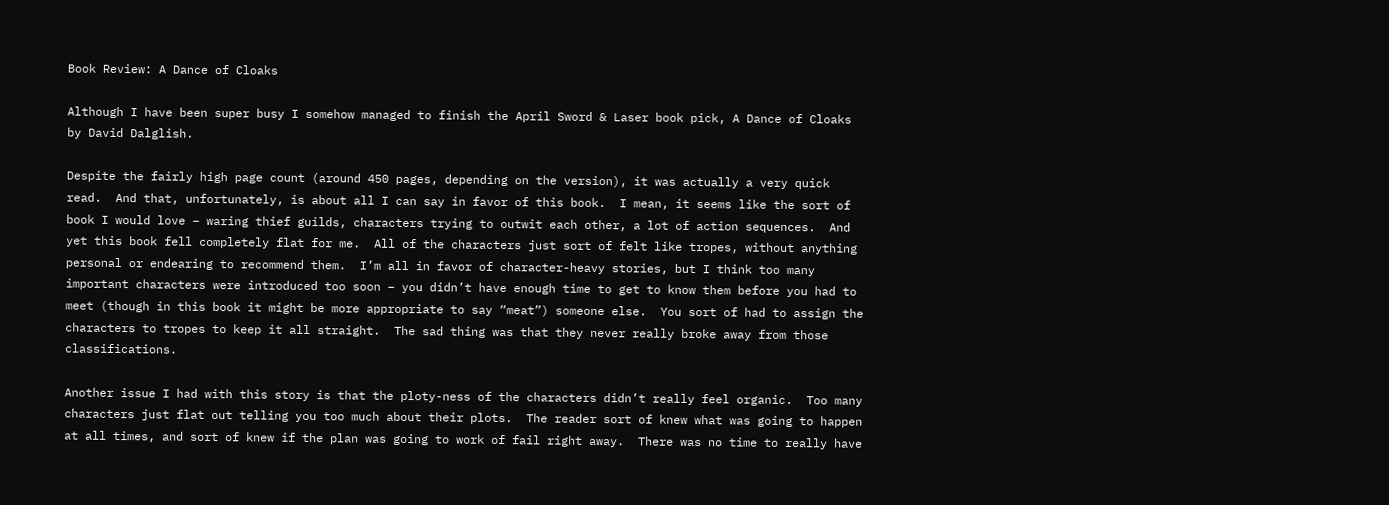Book Review: A Dance of Cloaks

Although I have been super busy I somehow managed to finish the April Sword & Laser book pick, A Dance of Cloaks by David Dalglish.

Despite the fairly high page count (around 450 pages, depending on the version), it was actually a very quick read.  And that, unfortunately, is about all I can say in favor of this book.  I mean, it seems like the sort of book I would love – waring thief guilds, characters trying to outwit each other, a lot of action sequences.  And yet this book fell completely flat for me.  All of the characters just sort of felt like tropes, without anything personal or endearing to recommend them.  I’m all in favor of character-heavy stories, but I think too many important characters were introduced too soon – you didn’t have enough time to get to know them before you had to meet (though in this book it might be more appropriate to say “meat”) someone else.  You sort of had to assign the characters to tropes to keep it all straight.  The sad thing was that they never really broke away from those classifications.

Another issue I had with this story is that the ploty-ness of the characters didn’t really feel organic.  Too many characters just flat out telling you too much about their plots.  The reader sort of knew what was going to happen at all times, and sort of knew if the plan was going to work of fail right away.  There was no time to really have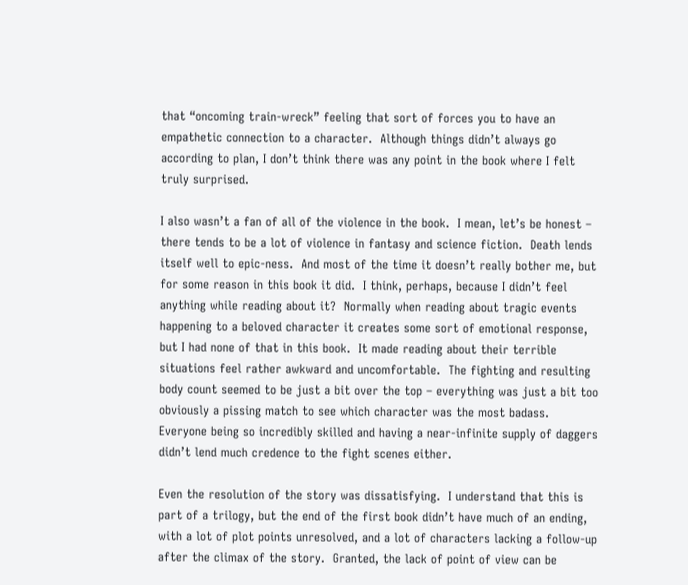that “oncoming train-wreck” feeling that sort of forces you to have an empathetic connection to a character.  Although things didn’t always go according to plan, I don’t think there was any point in the book where I felt truly surprised.

I also wasn’t a fan of all of the violence in the book.  I mean, let’s be honest – there tends to be a lot of violence in fantasy and science fiction.  Death lends itself well to epic-ness.  And most of the time it doesn’t really bother me, but for some reason in this book it did.  I think, perhaps, because I didn’t feel anything while reading about it?  Normally when reading about tragic events happening to a beloved character it creates some sort of emotional response, but I had none of that in this book.  It made reading about their terrible situations feel rather awkward and uncomfortable.  The fighting and resulting body count seemed to be just a bit over the top – everything was just a bit too obviously a pissing match to see which character was the most badass.  Everyone being so incredibly skilled and having a near-infinite supply of daggers didn’t lend much credence to the fight scenes either.

Even the resolution of the story was dissatisfying.  I understand that this is part of a trilogy, but the end of the first book didn’t have much of an ending, with a lot of plot points unresolved, and a lot of characters lacking a follow-up after the climax of the story.  Granted, the lack of point of view can be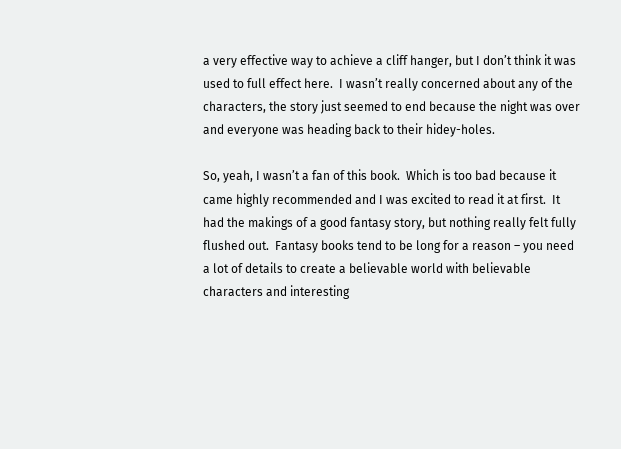a very effective way to achieve a cliff hanger, but I don’t think it was used to full effect here.  I wasn’t really concerned about any of the characters, the story just seemed to end because the night was over and everyone was heading back to their hidey-holes.

So, yeah, I wasn’t a fan of this book.  Which is too bad because it came highly recommended and I was excited to read it at first.  It had the makings of a good fantasy story, but nothing really felt fully flushed out.  Fantasy books tend to be long for a reason – you need a lot of details to create a believable world with believable characters and interesting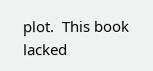plot.  This book lacked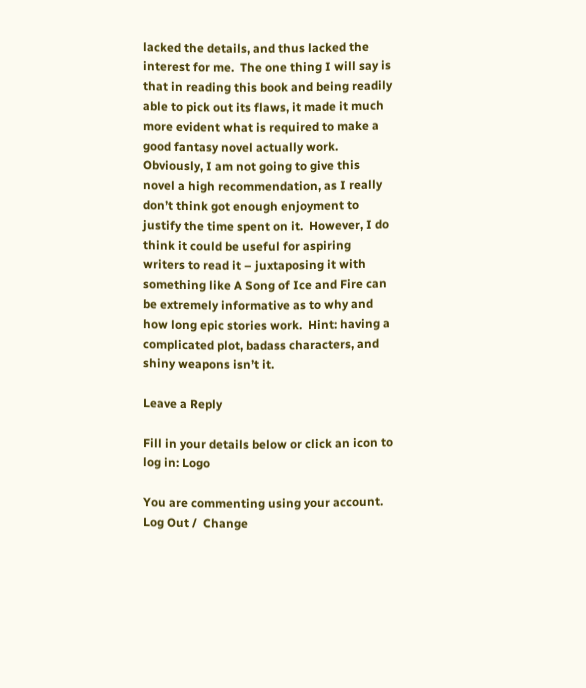lacked the details, and thus lacked the interest for me.  The one thing I will say is that in reading this book and being readily able to pick out its flaws, it made it much more evident what is required to make a good fantasy novel actually work.  Obviously, I am not going to give this novel a high recommendation, as I really don’t think got enough enjoyment to justify the time spent on it.  However, I do think it could be useful for aspiring writers to read it – juxtaposing it with something like A Song of Ice and Fire can be extremely informative as to why and how long epic stories work.  Hint: having a complicated plot, badass characters, and shiny weapons isn’t it.

Leave a Reply

Fill in your details below or click an icon to log in: Logo

You are commenting using your account. Log Out /  Change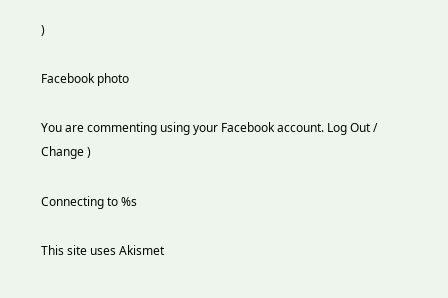)

Facebook photo

You are commenting using your Facebook account. Log Out /  Change )

Connecting to %s

This site uses Akismet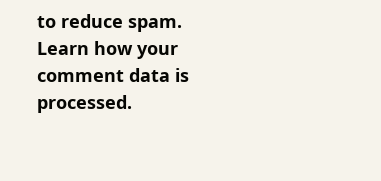to reduce spam. Learn how your comment data is processed.